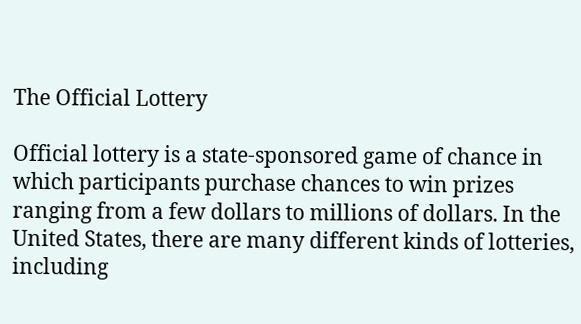The Official Lottery

Official lottery is a state-sponsored game of chance in which participants purchase chances to win prizes ranging from a few dollars to millions of dollars. In the United States, there are many different kinds of lotteries, including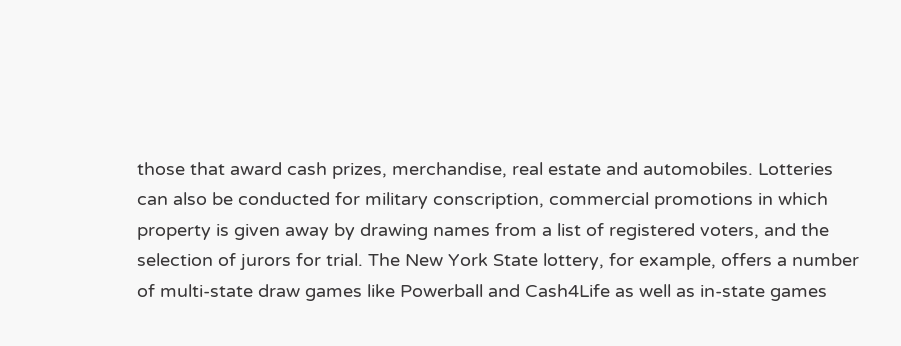those that award cash prizes, merchandise, real estate and automobiles. Lotteries can also be conducted for military conscription, commercial promotions in which property is given away by drawing names from a list of registered voters, and the selection of jurors for trial. The New York State lottery, for example, offers a number of multi-state draw games like Powerball and Cash4Life as well as in-state games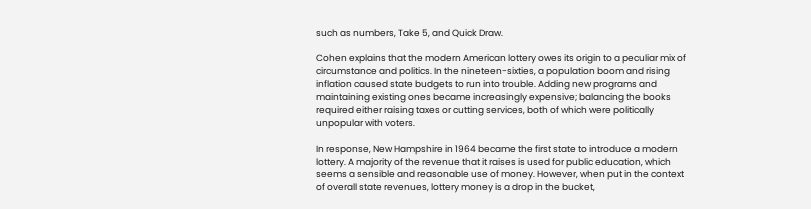such as numbers, Take 5, and Quick Draw.

Cohen explains that the modern American lottery owes its origin to a peculiar mix of circumstance and politics. In the nineteen-sixties, a population boom and rising inflation caused state budgets to run into trouble. Adding new programs and maintaining existing ones became increasingly expensive; balancing the books required either raising taxes or cutting services, both of which were politically unpopular with voters.

In response, New Hampshire in 1964 became the first state to introduce a modern lottery. A majority of the revenue that it raises is used for public education, which seems a sensible and reasonable use of money. However, when put in the context of overall state revenues, lottery money is a drop in the bucket,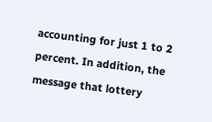accounting for just 1 to 2 percent. In addition, the message that lottery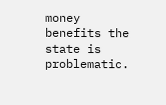money benefits the state is problematic.